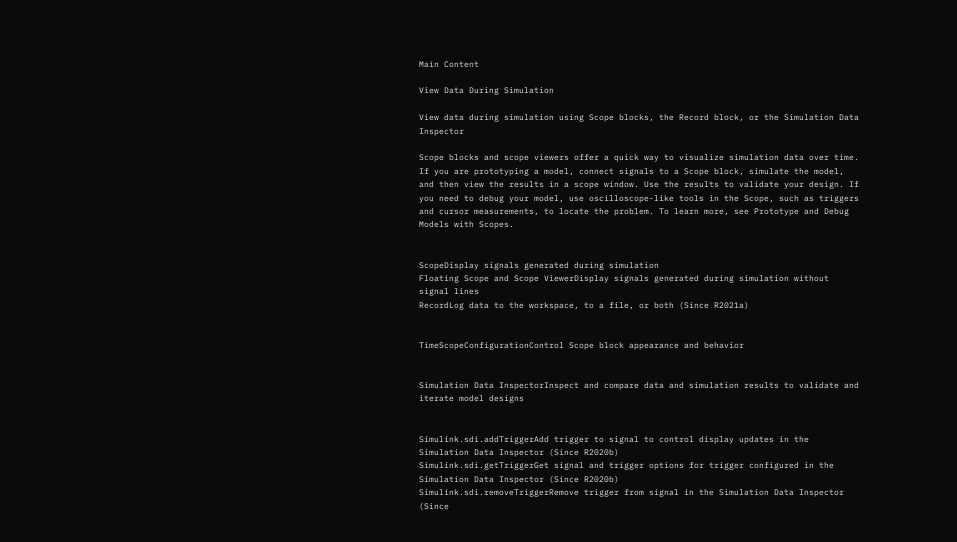Main Content

View Data During Simulation

View data during simulation using Scope blocks, the Record block, or the Simulation Data Inspector

Scope blocks and scope viewers offer a quick way to visualize simulation data over time. If you are prototyping a model, connect signals to a Scope block, simulate the model, and then view the results in a scope window. Use the results to validate your design. If you need to debug your model, use oscilloscope-like tools in the Scope, such as triggers and cursor measurements, to locate the problem. To learn more, see Prototype and Debug Models with Scopes.


ScopeDisplay signals generated during simulation
Floating Scope and Scope ViewerDisplay signals generated during simulation without signal lines
RecordLog data to the workspace, to a file, or both (Since R2021a)


TimeScopeConfigurationControl Scope block appearance and behavior


Simulation Data InspectorInspect and compare data and simulation results to validate and iterate model designs


Simulink.sdi.addTriggerAdd trigger to signal to control display updates in the Simulation Data Inspector (Since R2020b)
Simulink.sdi.getTriggerGet signal and trigger options for trigger configured in the Simulation Data Inspector (Since R2020b)
Simulink.sdi.removeTriggerRemove trigger from signal in the Simulation Data Inspector (Since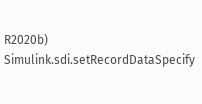R2020b)
Simulink.sdi.setRecordDataSpecify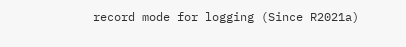record mode for logging (Since R2021a)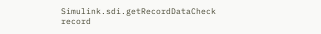Simulink.sdi.getRecordDataCheck record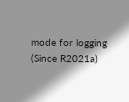mode for logging (Since R2021a)